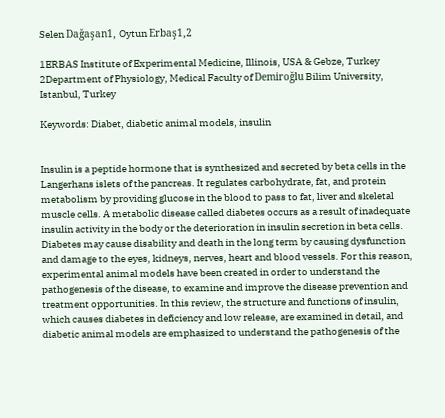Selen Dağaşan1, Oytun Erbaş1,2

1ERBAS Institute of Experimental Medicine, Illinois, USA & Gebze, Turkey
2Department of Physiology, Medical Faculty of Demiroğlu Bilim University, Istanbul, Turkey

Keywords: Diabet, diabetic animal models, insulin


Insulin is a peptide hormone that is synthesized and secreted by beta cells in the Langerhans islets of the pancreas. It regulates carbohydrate, fat, and protein metabolism by providing glucose in the blood to pass to fat, liver and skeletal muscle cells. A metabolic disease called diabetes occurs as a result of inadequate insulin activity in the body or the deterioration in insulin secretion in beta cells. Diabetes may cause disability and death in the long term by causing dysfunction and damage to the eyes, kidneys, nerves, heart and blood vessels. For this reason, experimental animal models have been created in order to understand the pathogenesis of the disease, to examine and improve the disease prevention and treatment opportunities. In this review, the structure and functions of insulin, which causes diabetes in deficiency and low release, are examined in detail, and diabetic animal models are emphasized to understand the pathogenesis of the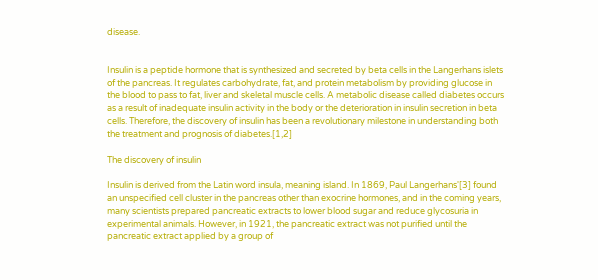disease.


Insulin is a peptide hormone that is synthesized and secreted by beta cells in the Langerhans islets of the pancreas. It regulates carbohydrate, fat, and protein metabolism by providing glucose in the blood to pass to fat, liver and skeletal muscle cells. A metabolic disease called diabetes occurs as a result of inadequate insulin activity in the body or the deterioration in insulin secretion in beta cells. Therefore, the discovery of insulin has been a revolutionary milestone in understanding both the treatment and prognosis of diabetes.[1,2]

The discovery of insulin

Insulin is derived from the Latin word insula, meaning island. In 1869, Paul Langerhans'[3] found an unspecified cell cluster in the pancreas other than exocrine hormones, and in the coming years, many scientists prepared pancreatic extracts to lower blood sugar and reduce glycosuria in experimental animals. However, in 1921, the pancreatic extract was not purified until the pancreatic extract applied by a group of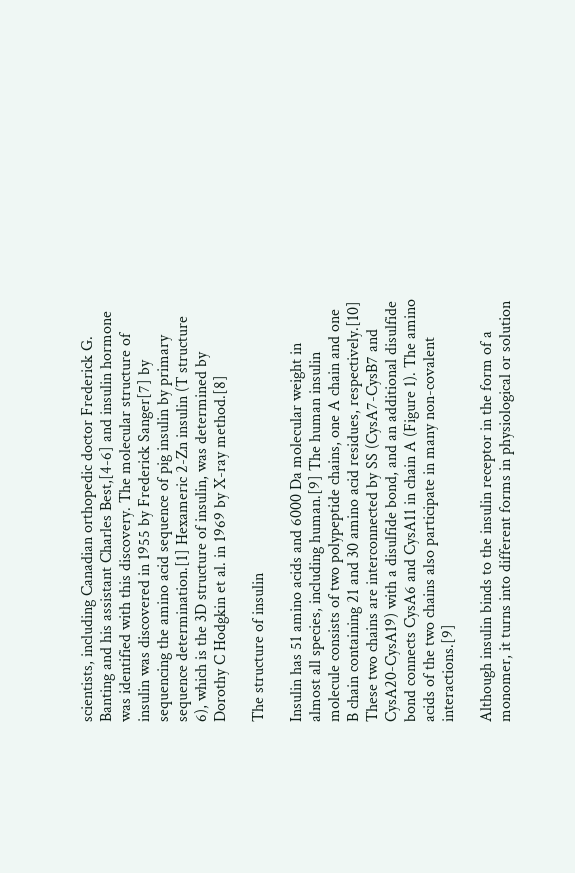scientists, including Canadian orthopedic doctor Frederick G. Banting and his assistant Charles Best,[4-6] and insulin hormone was identified with this discovery. The molecular structure of insulin was discovered in 1955 by Frederick Sanger[7] by sequencing the amino acid sequence of pig insulin by primary sequence determination.[1] Hexameric 2-Zn insulin (T structure 6), which is the 3D structure of insulin, was determined by Dorothy C Hodgkin et al. in 1969 by X-ray method.[8]

The structure of insulin

Insulin has 51 amino acids and 6000 Da molecular weight in almost all species, including human.[9] The human insulin molecule consists of two polypeptide chains, one A chain and one B chain containing 21 and 30 amino acid residues, respectively.[10] These two chains are interconnected by SS (CysA7-CysB7 and CysA20-CysA19) with a disulfide bond, and an additional disulfide bond connects CysA6 and CysA11 in chain A (Figure 1). The amino acids of the two chains also participate in many non-covalent interactions.[9]

Although insulin binds to the insulin receptor in the form of a monomer, it turns into different forms in physiological or solution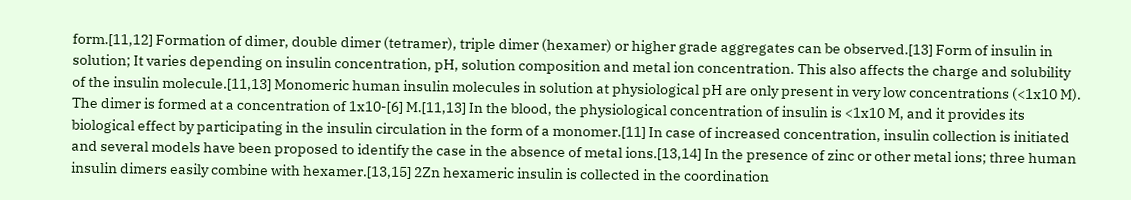form.[11,12] Formation of dimer, double dimer (tetramer), triple dimer (hexamer) or higher grade aggregates can be observed.[13] Form of insulin in solution; It varies depending on insulin concentration, pH, solution composition and metal ion concentration. This also affects the charge and solubility of the insulin molecule.[11,13] Monomeric human insulin molecules in solution at physiological pH are only present in very low concentrations (<1x10 M). The dimer is formed at a concentration of 1x10-[6] M.[11,13] In the blood, the physiological concentration of insulin is <1x10 M, and it provides its biological effect by participating in the insulin circulation in the form of a monomer.[11] In case of increased concentration, insulin collection is initiated and several models have been proposed to identify the case in the absence of metal ions.[13,14] In the presence of zinc or other metal ions; three human insulin dimers easily combine with hexamer.[13,15] 2Zn hexameric insulin is collected in the coordination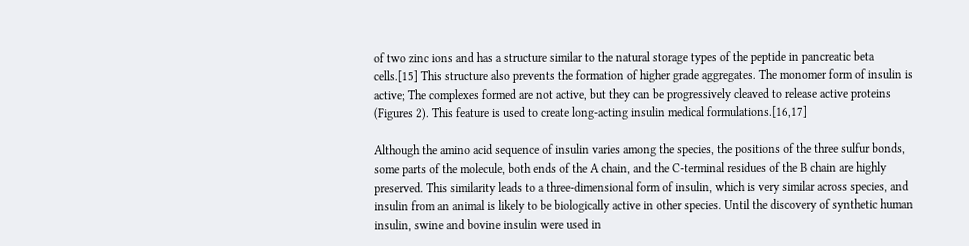of two zinc ions and has a structure similar to the natural storage types of the peptide in pancreatic beta cells.[15] This structure also prevents the formation of higher grade aggregates. The monomer form of insulin is active; The complexes formed are not active, but they can be progressively cleaved to release active proteins (Figures 2). This feature is used to create long-acting insulin medical formulations.[16,17]

Although the amino acid sequence of insulin varies among the species, the positions of the three sulfur bonds, some parts of the molecule, both ends of the A chain, and the C-terminal residues of the B chain are highly preserved. This similarity leads to a three-dimensional form of insulin, which is very similar across species, and insulin from an animal is likely to be biologically active in other species. Until the discovery of synthetic human insulin, swine and bovine insulin were used in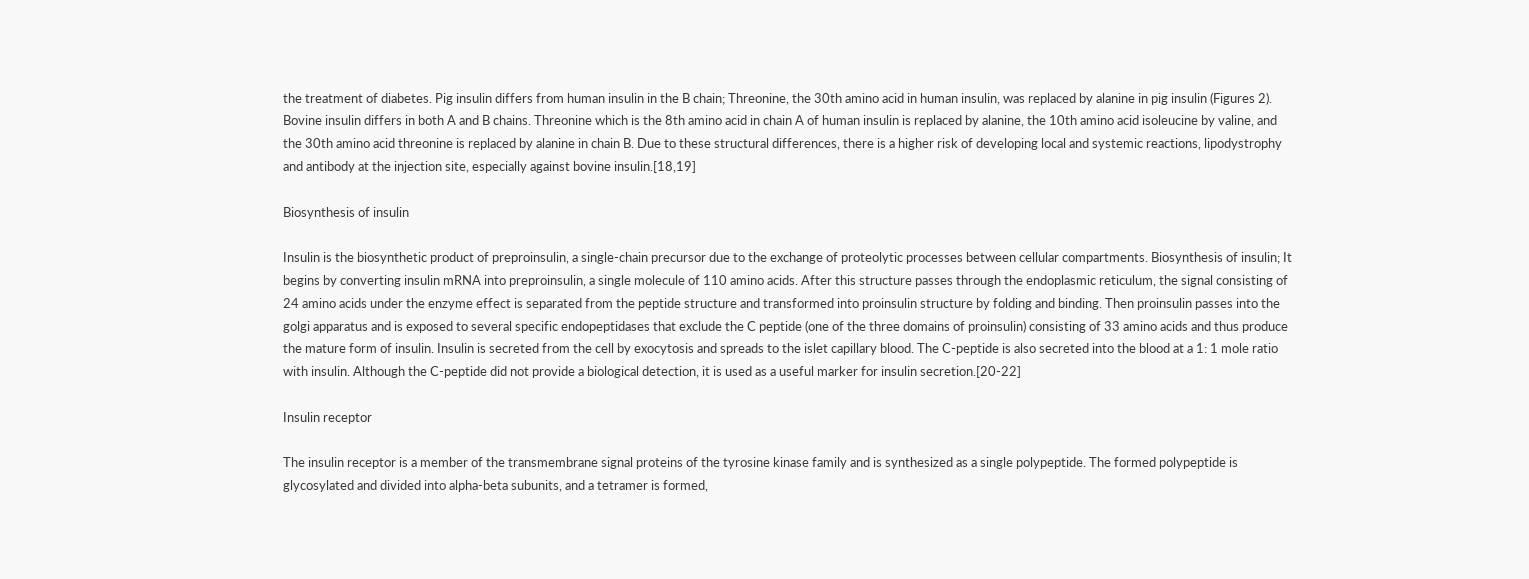the treatment of diabetes. Pig insulin differs from human insulin in the B chain; Threonine, the 30th amino acid in human insulin, was replaced by alanine in pig insulin (Figures 2). Bovine insulin differs in both A and B chains. Threonine which is the 8th amino acid in chain A of human insulin is replaced by alanine, the 10th amino acid isoleucine by valine, and the 30th amino acid threonine is replaced by alanine in chain B. Due to these structural differences, there is a higher risk of developing local and systemic reactions, lipodystrophy and antibody at the injection site, especially against bovine insulin.[18,19]

Biosynthesis of insulin

Insulin is the biosynthetic product of preproinsulin, a single-chain precursor due to the exchange of proteolytic processes between cellular compartments. Biosynthesis of insulin; It begins by converting insulin mRNA into preproinsulin, a single molecule of 110 amino acids. After this structure passes through the endoplasmic reticulum, the signal consisting of 24 amino acids under the enzyme effect is separated from the peptide structure and transformed into proinsulin structure by folding and binding. Then proinsulin passes into the golgi apparatus and is exposed to several specific endopeptidases that exclude the C peptide (one of the three domains of proinsulin) consisting of 33 amino acids and thus produce the mature form of insulin. Insulin is secreted from the cell by exocytosis and spreads to the islet capillary blood. The C-peptide is also secreted into the blood at a 1: 1 mole ratio with insulin. Although the C-peptide did not provide a biological detection, it is used as a useful marker for insulin secretion.[20-22]

Insulin receptor

The insulin receptor is a member of the transmembrane signal proteins of the tyrosine kinase family and is synthesized as a single polypeptide. The formed polypeptide is glycosylated and divided into alpha-beta subunits, and a tetramer is formed,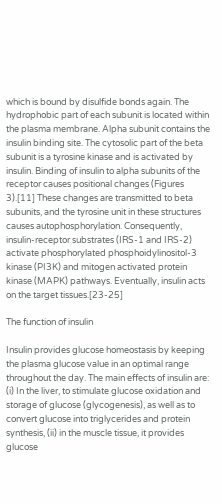which is bound by disulfide bonds again. The hydrophobic part of each subunit is located within the plasma membrane. Alpha subunit contains the insulin binding site. The cytosolic part of the beta subunit is a tyrosine kinase and is activated by insulin. Binding of insulin to alpha subunits of the receptor causes positional changes (Figures 3).[11] These changes are transmitted to beta subunits, and the tyrosine unit in these structures causes autophosphorylation. Consequently, insulin-receptor substrates (IRS-1 and IRS-2) activate phosphorylated phosphoidylinositol-3 kinase (PI3K) and mitogen activated protein kinase (MAPK) pathways. Eventually, insulin acts on the target tissues.[23-25]

The function of insulin

Insulin provides glucose homeostasis by keeping the plasma glucose value in an optimal range throughout the day. The main effects of insulin are: (i) In the liver, to stimulate glucose oxidation and storage of glucose (glycogenesis), as well as to convert glucose into triglycerides and protein synthesis, (ii) in the muscle tissue, it provides glucose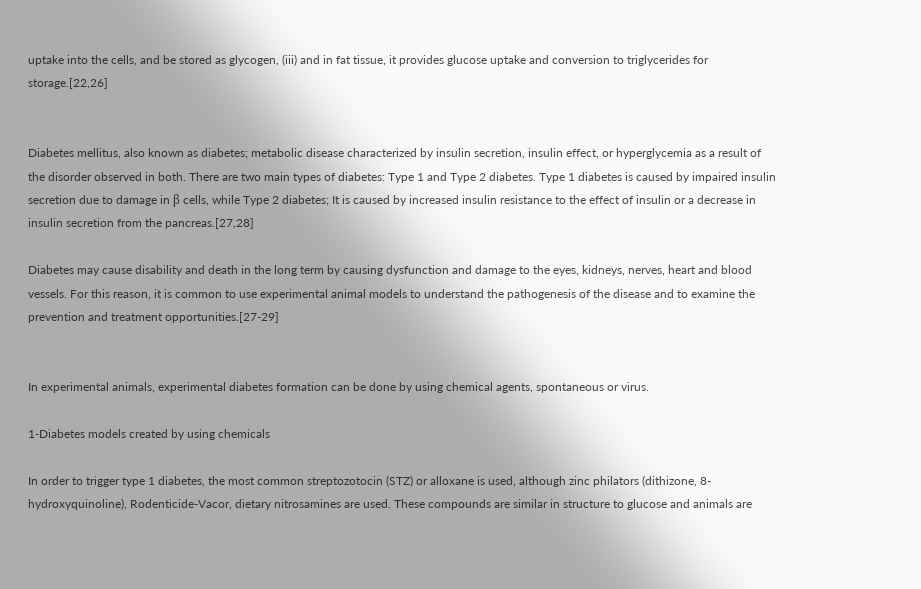uptake into the cells, and be stored as glycogen, (iii) and in fat tissue, it provides glucose uptake and conversion to triglycerides for storage.[22,26]


Diabetes mellitus, also known as diabetes; metabolic disease characterized by insulin secretion, insulin effect, or hyperglycemia as a result of the disorder observed in both. There are two main types of diabetes: Type 1 and Type 2 diabetes. Type 1 diabetes is caused by impaired insulin secretion due to damage in β cells, while Type 2 diabetes; It is caused by increased insulin resistance to the effect of insulin or a decrease in insulin secretion from the pancreas.[27,28]

Diabetes may cause disability and death in the long term by causing dysfunction and damage to the eyes, kidneys, nerves, heart and blood vessels. For this reason, it is common to use experimental animal models to understand the pathogenesis of the disease and to examine the prevention and treatment opportunities.[27-29]


In experimental animals, experimental diabetes formation can be done by using chemical agents, spontaneous or virus.

1-Diabetes models created by using chemicals

In order to trigger type 1 diabetes, the most common streptozotocin (STZ) or alloxane is used, although zinc philators (dithizone, 8-hydroxyquinoline), Rodenticide-Vacor, dietary nitrosamines are used. These compounds are similar in structure to glucose and animals are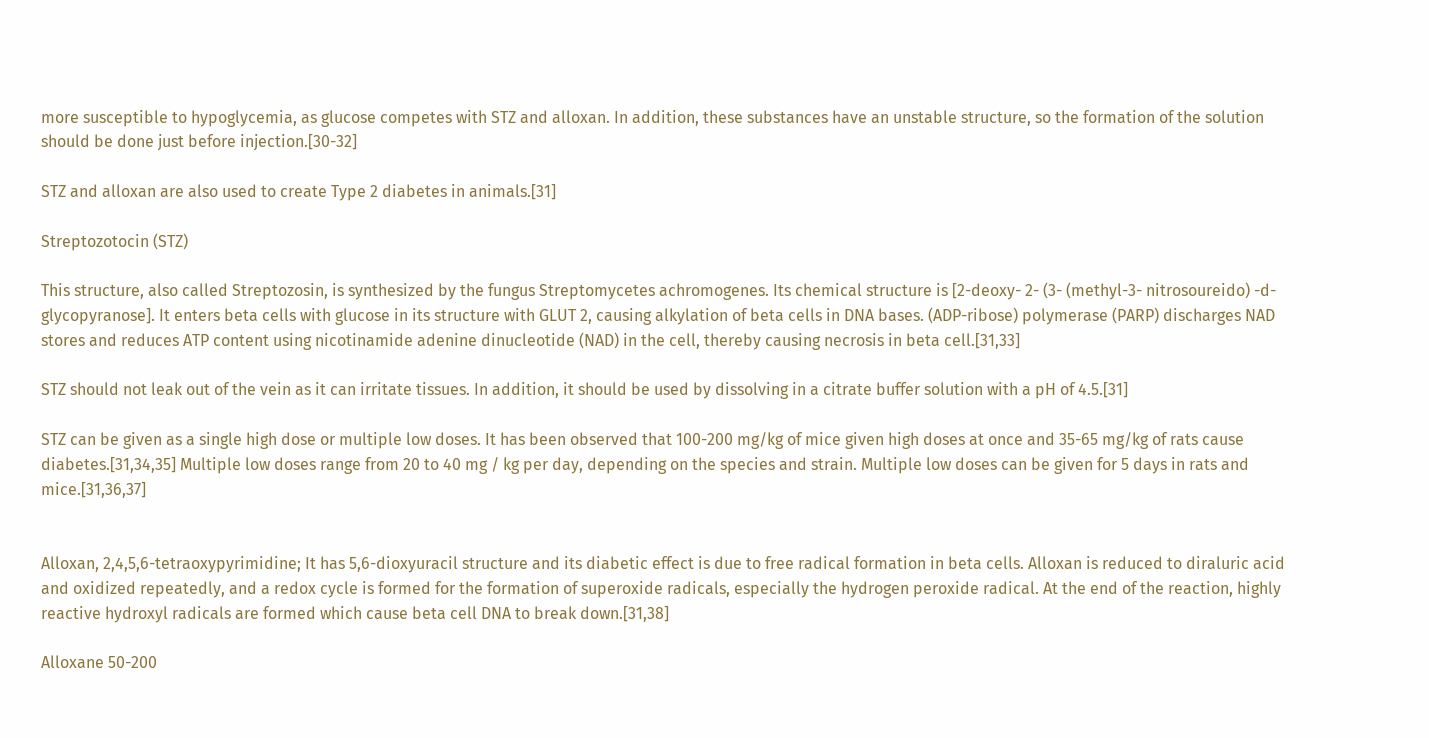more susceptible to hypoglycemia, as glucose competes with STZ and alloxan. In addition, these substances have an unstable structure, so the formation of the solution should be done just before injection.[30-32]

STZ and alloxan are also used to create Type 2 diabetes in animals.[31]

Streptozotocin (STZ)

This structure, also called Streptozosin, is synthesized by the fungus Streptomycetes achromogenes. Its chemical structure is [2-deoxy- 2- (3- (methyl-3- nitrosoureido) -d-glycopyranose]. It enters beta cells with glucose in its structure with GLUT 2, causing alkylation of beta cells in DNA bases. (ADP-ribose) polymerase (PARP) discharges NAD stores and reduces ATP content using nicotinamide adenine dinucleotide (NAD) in the cell, thereby causing necrosis in beta cell.[31,33]

STZ should not leak out of the vein as it can irritate tissues. In addition, it should be used by dissolving in a citrate buffer solution with a pH of 4.5.[31]

STZ can be given as a single high dose or multiple low doses. It has been observed that 100-200 mg/kg of mice given high doses at once and 35-65 mg/kg of rats cause diabetes.[31,34,35] Multiple low doses range from 20 to 40 mg / kg per day, depending on the species and strain. Multiple low doses can be given for 5 days in rats and mice.[31,36,37]


Alloxan, 2,4,5,6-tetraoxypyrimidine; It has 5,6-dioxyuracil structure and its diabetic effect is due to free radical formation in beta cells. Alloxan is reduced to diraluric acid and oxidized repeatedly, and a redox cycle is formed for the formation of superoxide radicals, especially the hydrogen peroxide radical. At the end of the reaction, highly reactive hydroxyl radicals are formed which cause beta cell DNA to break down.[31,38]

Alloxane 50-200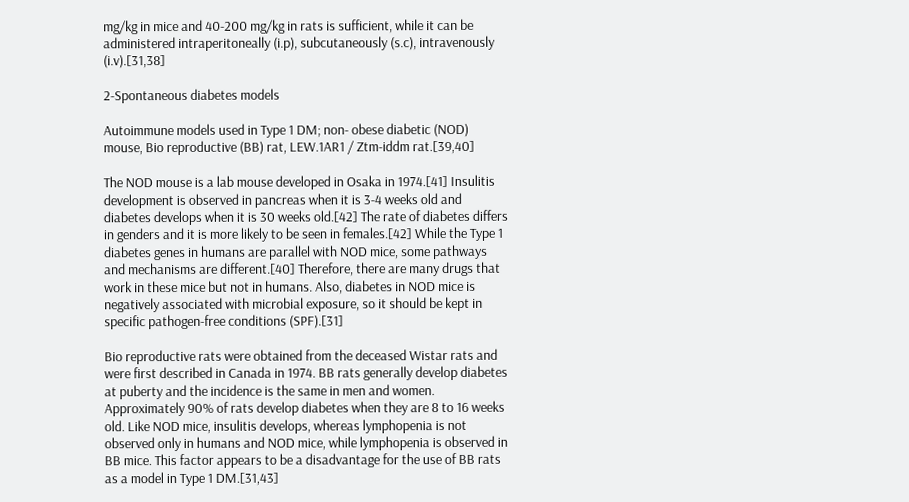mg/kg in mice and 40-200 mg/kg in rats is sufficient, while it can be administered intraperitoneally (i.p), subcutaneously (s.c), intravenously (i.v).[31,38]

2-Spontaneous diabetes models

Autoimmune models used in Type 1 DM; non- obese diabetic (NOD) mouse, Bio reproductive (BB) rat, LEW.1AR1 / Ztm-iddm rat.[39,40]

The NOD mouse is a lab mouse developed in Osaka in 1974.[41] Insulitis development is observed in pancreas when it is 3-4 weeks old and diabetes develops when it is 30 weeks old.[42] The rate of diabetes differs in genders and it is more likely to be seen in females.[42] While the Type 1 diabetes genes in humans are parallel with NOD mice, some pathways and mechanisms are different.[40] Therefore, there are many drugs that work in these mice but not in humans. Also, diabetes in NOD mice is negatively associated with microbial exposure, so it should be kept in specific pathogen-free conditions (SPF).[31]

Bio reproductive rats were obtained from the deceased Wistar rats and were first described in Canada in 1974. BB rats generally develop diabetes at puberty and the incidence is the same in men and women. Approximately 90% of rats develop diabetes when they are 8 to 16 weeks old. Like NOD mice, insulitis develops, whereas lymphopenia is not observed only in humans and NOD mice, while lymphopenia is observed in BB mice. This factor appears to be a disadvantage for the use of BB rats as a model in Type 1 DM.[31,43]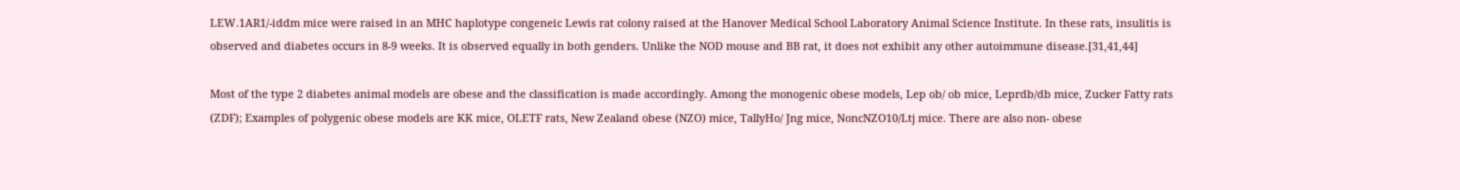LEW.1AR1/-iddm mice were raised in an MHC haplotype congeneic Lewis rat colony raised at the Hanover Medical School Laboratory Animal Science Institute. In these rats, insulitis is observed and diabetes occurs in 8-9 weeks. It is observed equally in both genders. Unlike the NOD mouse and BB rat, it does not exhibit any other autoimmune disease.[31,41,44]

Most of the type 2 diabetes animal models are obese and the classification is made accordingly. Among the monogenic obese models, Lep ob/ ob mice, Leprdb/db mice, Zucker Fatty rats (ZDF); Examples of polygenic obese models are KK mice, OLETF rats, New Zealand obese (NZO) mice, TallyHo/ Jng mice, NoncNZO10/Ltj mice. There are also non- obese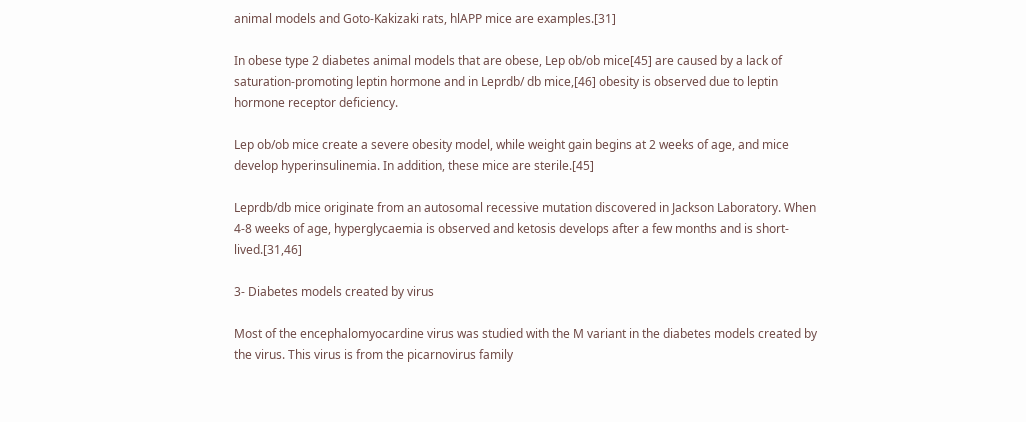animal models and Goto-Kakizaki rats, hlAPP mice are examples.[31]

In obese type 2 diabetes animal models that are obese, Lep ob/ob mice[45] are caused by a lack of saturation-promoting leptin hormone and in Leprdb/ db mice,[46] obesity is observed due to leptin hormone receptor deficiency.

Lep ob/ob mice create a severe obesity model, while weight gain begins at 2 weeks of age, and mice develop hyperinsulinemia. In addition, these mice are sterile.[45]

Leprdb/db mice originate from an autosomal recessive mutation discovered in Jackson Laboratory. When 4-8 weeks of age, hyperglycaemia is observed and ketosis develops after a few months and is short- lived.[31,46]

3- Diabetes models created by virus

Most of the encephalomyocardine virus was studied with the M variant in the diabetes models created by the virus. This virus is from the picarnovirus family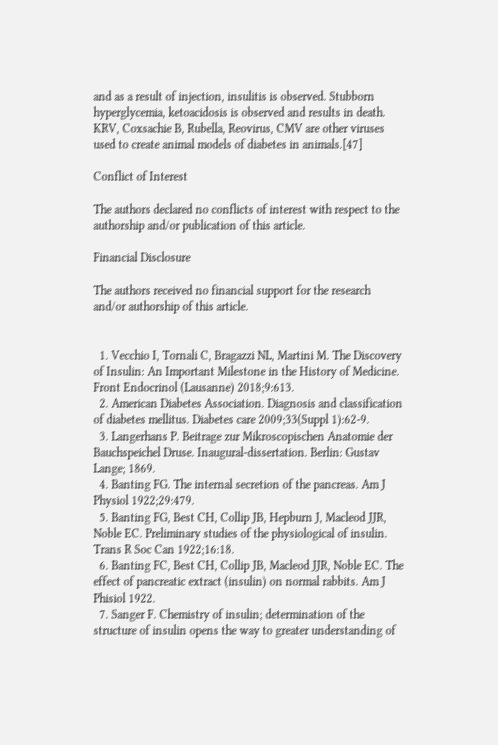and as a result of injection, insulitis is observed. Stubborn hyperglycemia, ketoacidosis is observed and results in death. KRV, Coxsachie B, Rubella, Reovirus, CMV are other viruses used to create animal models of diabetes in animals.[47]

Conflict of Interest

The authors declared no conflicts of interest with respect to the authorship and/or publication of this article.

Financial Disclosure

The authors received no financial support for the research and/or authorship of this article.


  1. Vecchio I, Tornali C, Bragazzi NL, Martini M. The Discovery of Insulin: An Important Milestone in the History of Medicine. Front Endocrinol (Lausanne) 2018;9:613.
  2. American Diabetes Association. Diagnosis and classification of diabetes mellitus. Diabetes care 2009;33(Suppl 1):62-9.
  3. Langerhans P. Beitrage zur Mikroscopischen Anatomie der Bauchspeichel Druse. Inaugural-dissertation. Berlin: Gustav Lange; 1869.
  4. Banting FG. The internal secretion of the pancreas. Am J Physiol 1922;29:479.
  5. Banting FG, Best CH, Collip JB, Hepburn J, Macleod JJR, Noble EC. Preliminary studies of the physiological of insulin. Trans R Soc Can 1922;16:18.
  6. Banting FC, Best CH, Collip JB, Macleod JJR, Noble EC. The effect of pancreatic extract (insulin) on normal rabbits. Am J Phisiol 1922.
  7. Sanger F. Chemistry of insulin; determination of the structure of insulin opens the way to greater understanding of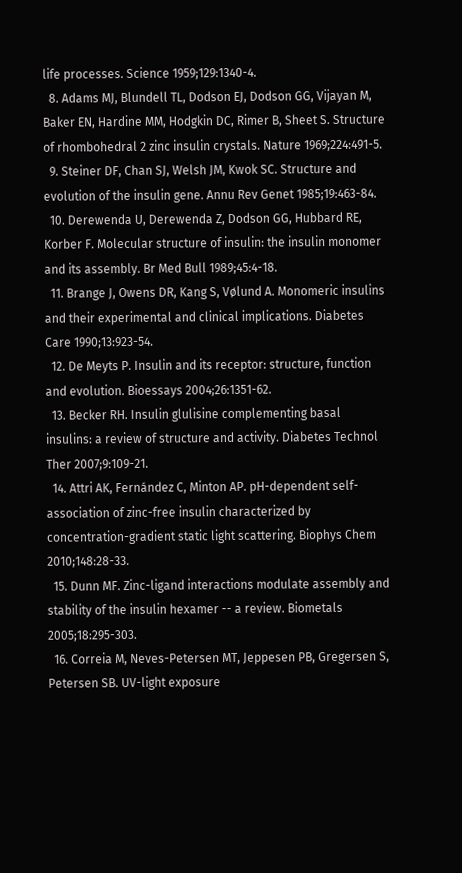life processes. Science 1959;129:1340-4.
  8. Adams MJ, Blundell TL, Dodson EJ, Dodson GG, Vijayan M, Baker EN, Hardine MM, Hodgkin DC, Rimer B, Sheet S. Structure of rhombohedral 2 zinc insulin crystals. Nature 1969;224:491-5.
  9. Steiner DF, Chan SJ, Welsh JM, Kwok SC. Structure and evolution of the insulin gene. Annu Rev Genet 1985;19:463-84.
  10. Derewenda U, Derewenda Z, Dodson GG, Hubbard RE, Korber F. Molecular structure of insulin: the insulin monomer and its assembly. Br Med Bull 1989;45:4-18.
  11. Brange J, Owens DR, Kang S, Vølund A. Monomeric insulins and their experimental and clinical implications. Diabetes Care 1990;13:923-54.
  12. De Meyts P. Insulin and its receptor: structure, function and evolution. Bioessays 2004;26:1351-62.
  13. Becker RH. Insulin glulisine complementing basal insulins: a review of structure and activity. Diabetes Technol Ther 2007;9:109-21.
  14. Attri AK, Fernández C, Minton AP. pH-dependent self-association of zinc-free insulin characterized by concentration-gradient static light scattering. Biophys Chem 2010;148:28-33.
  15. Dunn MF. Zinc-ligand interactions modulate assembly and stability of the insulin hexamer -- a review. Biometals 2005;18:295-303.
  16. Correia M, Neves-Petersen MT, Jeppesen PB, Gregersen S, Petersen SB. UV-light exposure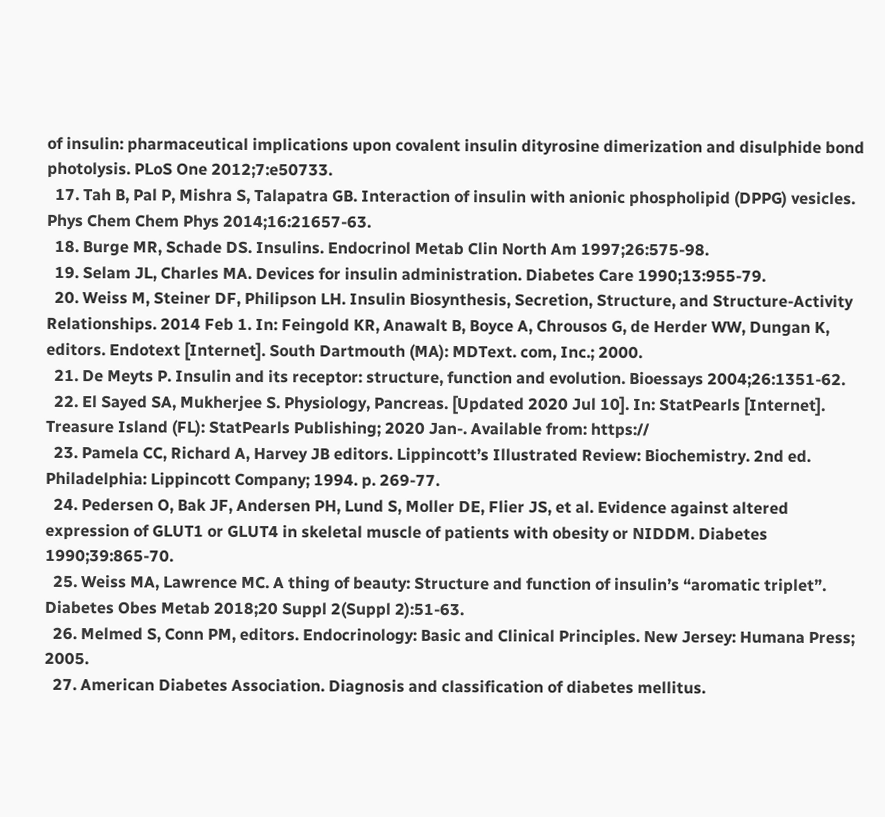of insulin: pharmaceutical implications upon covalent insulin dityrosine dimerization and disulphide bond photolysis. PLoS One 2012;7:e50733.
  17. Tah B, Pal P, Mishra S, Talapatra GB. Interaction of insulin with anionic phospholipid (DPPG) vesicles. Phys Chem Chem Phys 2014;16:21657-63.
  18. Burge MR, Schade DS. Insulins. Endocrinol Metab Clin North Am 1997;26:575-98.
  19. Selam JL, Charles MA. Devices for insulin administration. Diabetes Care 1990;13:955-79.
  20. Weiss M, Steiner DF, Philipson LH. Insulin Biosynthesis, Secretion, Structure, and Structure-Activity Relationships. 2014 Feb 1. In: Feingold KR, Anawalt B, Boyce A, Chrousos G, de Herder WW, Dungan K, editors. Endotext [Internet]. South Dartmouth (MA): MDText. com, Inc.; 2000.
  21. De Meyts P. Insulin and its receptor: structure, function and evolution. Bioessays 2004;26:1351-62.
  22. El Sayed SA, Mukherjee S. Physiology, Pancreas. [Updated 2020 Jul 10]. In: StatPearls [Internet]. Treasure Island (FL): StatPearls Publishing; 2020 Jan-. Available from: https://
  23. Pamela CC, Richard A, Harvey JB editors. Lippincott’s Illustrated Review: Biochemistry. 2nd ed. Philadelphia: Lippincott Company; 1994. p. 269-77.
  24. Pedersen O, Bak JF, Andersen PH, Lund S, Moller DE, Flier JS, et al. Evidence against altered expression of GLUT1 or GLUT4 in skeletal muscle of patients with obesity or NIDDM. Diabetes 1990;39:865-70.
  25. Weiss MA, Lawrence MC. A thing of beauty: Structure and function of insulin’s “aromatic triplet”. Diabetes Obes Metab 2018;20 Suppl 2(Suppl 2):51-63.
  26. Melmed S, Conn PM, editors. Endocrinology: Basic and Clinical Principles. New Jersey: Humana Press; 2005.
  27. American Diabetes Association. Diagnosis and classification of diabetes mellitus.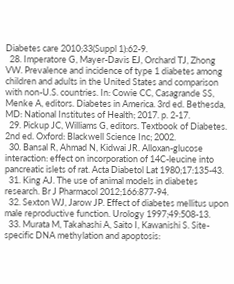Diabetes care 2010;33(Suppl 1):62-9.
  28. Imperatore G, Mayer-Davis EJ, Orchard TJ, Zhong VW. Prevalence and incidence of type 1 diabetes among children and adults in the United States and comparison with non-U.S. countries. In: Cowie CC, Casagrande SS, Menke A, editors. Diabetes in America. 3rd ed. Bethesda, MD: National Institutes of Health; 2017. p. 2-17.
  29. Pickup JC, Williams G, editors. Textbook of Diabetes. 2nd ed. Oxford: Blackwell Science Inc; 2002.
  30. Bansal R, Ahmad N, Kidwai JR. Alloxan-glucose interaction: effect on incorporation of 14C-leucine into pancreatic islets of rat. Acta Diabetol Lat 1980;17:135-43.
  31. King AJ. The use of animal models in diabetes research. Br J Pharmacol 2012;166:877-94.
  32. Sexton WJ, Jarow JP. Effect of diabetes mellitus upon male reproductive function. Urology 1997;49:508-13.
  33. Murata M, Takahashi A, Saito I, Kawanishi S. Site-specific DNA methylation and apoptosis: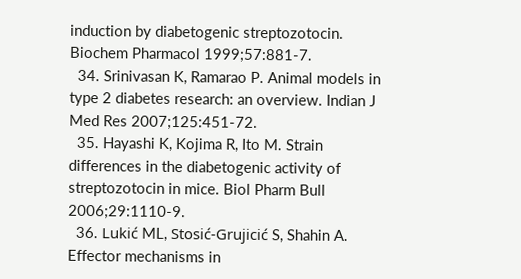induction by diabetogenic streptozotocin. Biochem Pharmacol 1999;57:881-7.
  34. Srinivasan K, Ramarao P. Animal models in type 2 diabetes research: an overview. Indian J Med Res 2007;125:451-72.
  35. Hayashi K, Kojima R, Ito M. Strain differences in the diabetogenic activity of streptozotocin in mice. Biol Pharm Bull 2006;29:1110-9.
  36. Lukić ML, Stosić-Grujicić S, Shahin A. Effector mechanisms in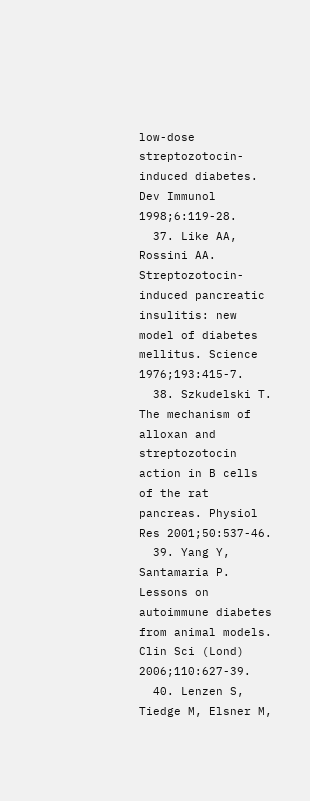low-dose streptozotocin-induced diabetes. Dev Immunol 1998;6:119-28.
  37. Like AA, Rossini AA. Streptozotocin-induced pancreatic insulitis: new model of diabetes mellitus. Science 1976;193:415-7.
  38. Szkudelski T. The mechanism of alloxan and streptozotocin action in B cells of the rat pancreas. Physiol Res 2001;50:537-46.
  39. Yang Y, Santamaria P. Lessons on autoimmune diabetes from animal models. Clin Sci (Lond) 2006;110:627-39.
  40. Lenzen S, Tiedge M, Elsner M,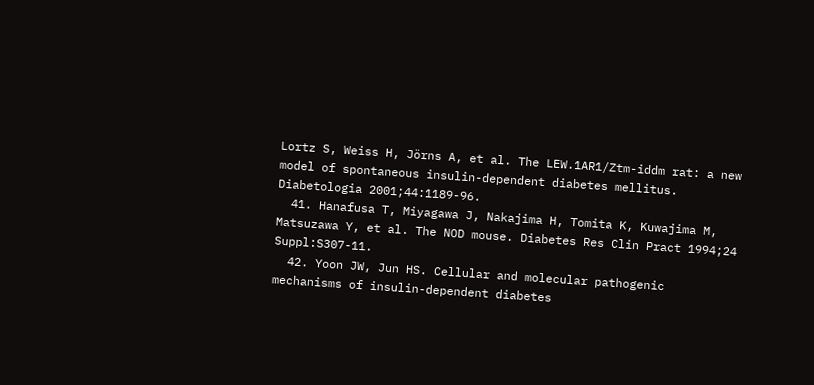Lortz S, Weiss H, Jörns A, et al. The LEW.1AR1/Ztm-iddm rat: a new model of spontaneous insulin-dependent diabetes mellitus. Diabetologia 2001;44:1189-96.
  41. Hanafusa T, Miyagawa J, Nakajima H, Tomita K, Kuwajima M, Matsuzawa Y, et al. The NOD mouse. Diabetes Res Clin Pract 1994;24 Suppl:S307-11.
  42. Yoon JW, Jun HS. Cellular and molecular pathogenic mechanisms of insulin-dependent diabetes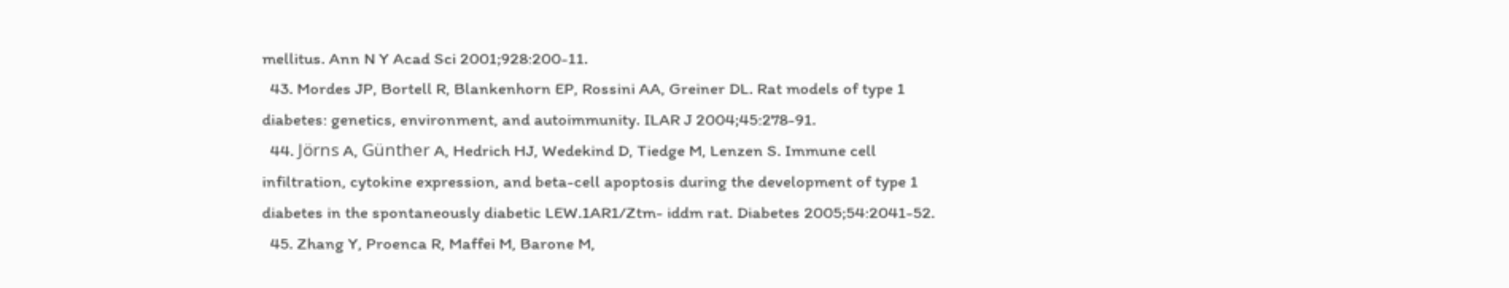mellitus. Ann N Y Acad Sci 2001;928:200-11.
  43. Mordes JP, Bortell R, Blankenhorn EP, Rossini AA, Greiner DL. Rat models of type 1 diabetes: genetics, environment, and autoimmunity. ILAR J 2004;45:278-91.
  44. Jörns A, Günther A, Hedrich HJ, Wedekind D, Tiedge M, Lenzen S. Immune cell infiltration, cytokine expression, and beta-cell apoptosis during the development of type 1 diabetes in the spontaneously diabetic LEW.1AR1/Ztm- iddm rat. Diabetes 2005;54:2041-52.
  45. Zhang Y, Proenca R, Maffei M, Barone M,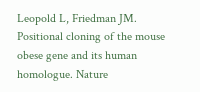Leopold L, Friedman JM. Positional cloning of the mouse obese gene and its human homologue. Nature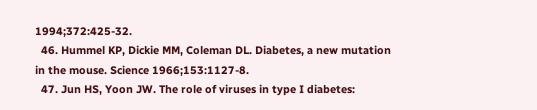1994;372:425-32.
  46. Hummel KP, Dickie MM, Coleman DL. Diabetes, a new mutation in the mouse. Science 1966;153:1127-8.
  47. Jun HS, Yoon JW. The role of viruses in type I diabetes: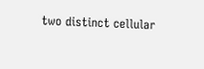two distinct cellular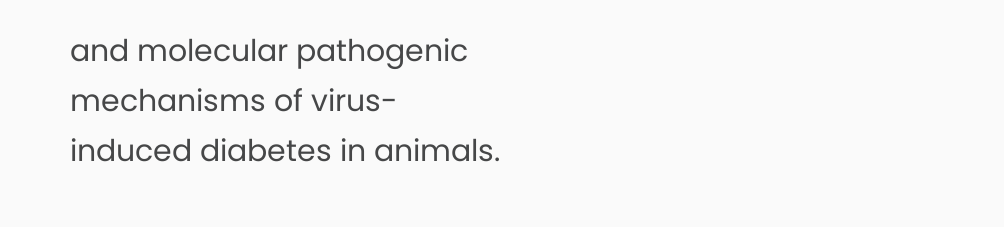and molecular pathogenic mechanisms of virus-induced diabetes in animals.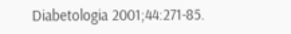Diabetologia 2001;44:271-85.